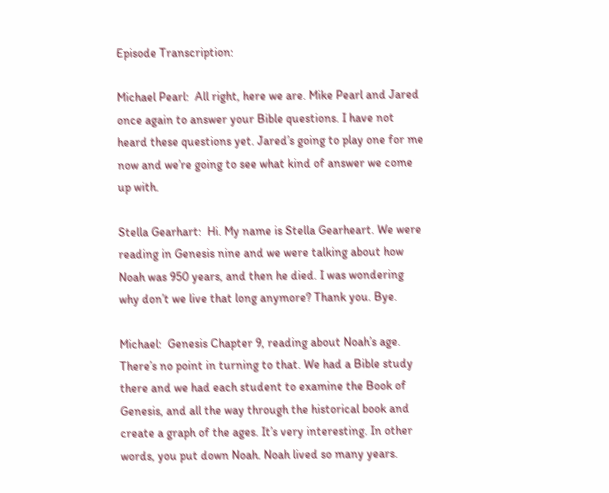Episode Transcription:

Michael Pearl:  All right, here we are. Mike Pearl and Jared once again to answer your Bible questions. I have not heard these questions yet. Jared’s going to play one for me now and we’re going to see what kind of answer we come up with.

Stella Gearhart:  Hi. My name is Stella Gearheart. We were reading in Genesis nine and we were talking about how Noah was 950 years, and then he died. I was wondering why don’t we live that long anymore? Thank you. Bye.

Michael:  Genesis Chapter 9, reading about Noah’s age. There’s no point in turning to that. We had a Bible study there and we had each student to examine the Book of Genesis, and all the way through the historical book and create a graph of the ages. It’s very interesting. In other words, you put down Noah. Noah lived so many years.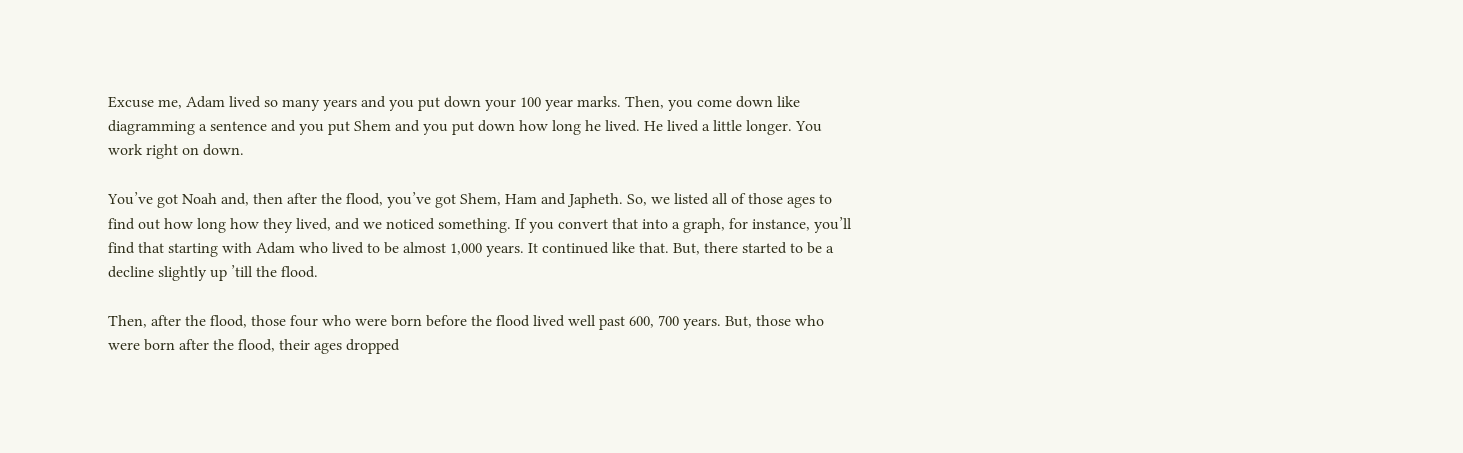Excuse me, Adam lived so many years and you put down your 100 year marks. Then, you come down like diagramming a sentence and you put Shem and you put down how long he lived. He lived a little longer. You work right on down.

You’ve got Noah and, then after the flood, you’ve got Shem, Ham and Japheth. So, we listed all of those ages to find out how long how they lived, and we noticed something. If you convert that into a graph, for instance, you’ll find that starting with Adam who lived to be almost 1,000 years. It continued like that. But, there started to be a decline slightly up ’till the flood.

Then, after the flood, those four who were born before the flood lived well past 600, 700 years. But, those who were born after the flood, their ages dropped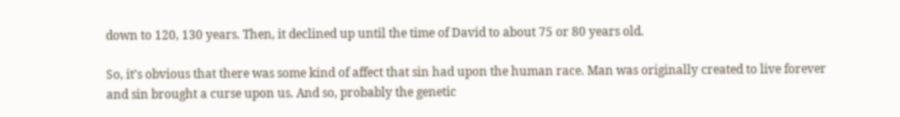down to 120, 130 years. Then, it declined up until the time of David to about 75 or 80 years old.

So, it’s obvious that there was some kind of affect that sin had upon the human race. Man was originally created to live forever and sin brought a curse upon us. And so, probably the genetic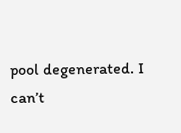pool degenerated. I can’t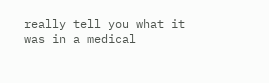really tell you what it was in a medical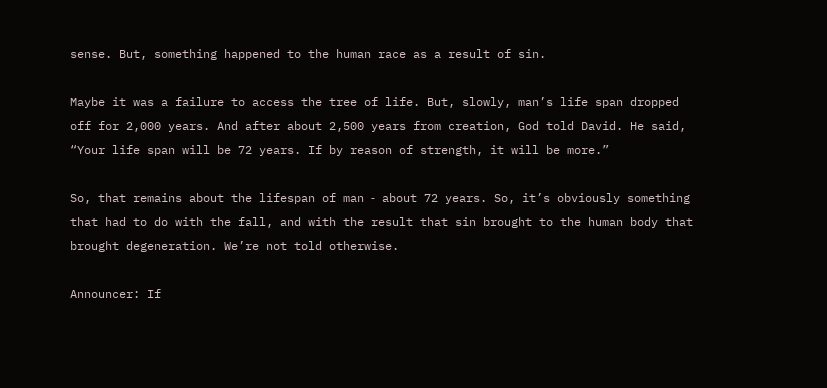sense. But, something happened to the human race as a result of sin.

Maybe it was a failure to access the tree of life. But, slowly, man’s life span dropped off for 2,000 years. And after about 2,500 years from creation, God told David. He said, “Your life span will be 72 years. If by reason of strength, it will be more.”

So, that remains about the lifespan of man ‑ about 72 years. So, it’s obviously something that had to do with the fall, and with the result that sin brought to the human body that brought degeneration. We’re not told otherwise.

Announcer: If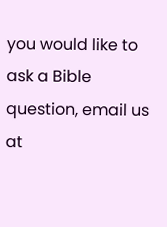you would like to ask a Bible question, email us at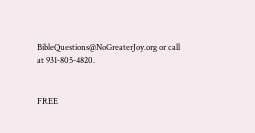BibleQuestions@NoGreaterJoy.org or call at 931‑805‑4820.


FREE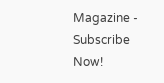Magazine - Subscribe Now!